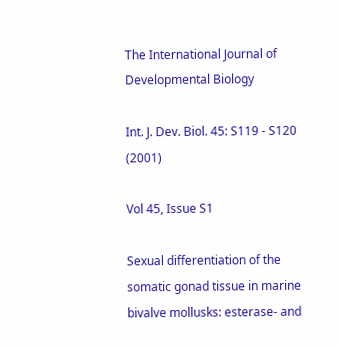The International Journal of Developmental Biology

Int. J. Dev. Biol. 45: S119 - S120 (2001)

Vol 45, Issue S1

Sexual differentiation of the somatic gonad tissue in marine bivalve mollusks: esterase- and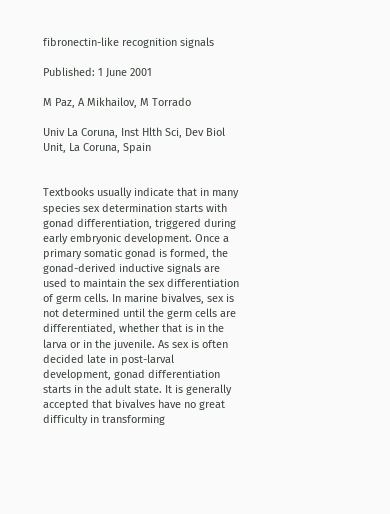fibronectin-like recognition signals

Published: 1 June 2001

M Paz, A Mikhailov, M Torrado

Univ La Coruna, Inst Hlth Sci, Dev Biol Unit, La Coruna, Spain


Textbooks usually indicate that in many species sex determination starts with gonad differentiation, triggered during early embryonic development. Once a primary somatic gonad is formed, the gonad-derived inductive signals are used to maintain the sex differentiation of germ cells. In marine bivalves, sex is not determined until the germ cells are differentiated, whether that is in the larva or in the juvenile. As sex is often decided late in post-larval development, gonad differentiation starts in the adult state. It is generally accepted that bivalves have no great difficulty in transforming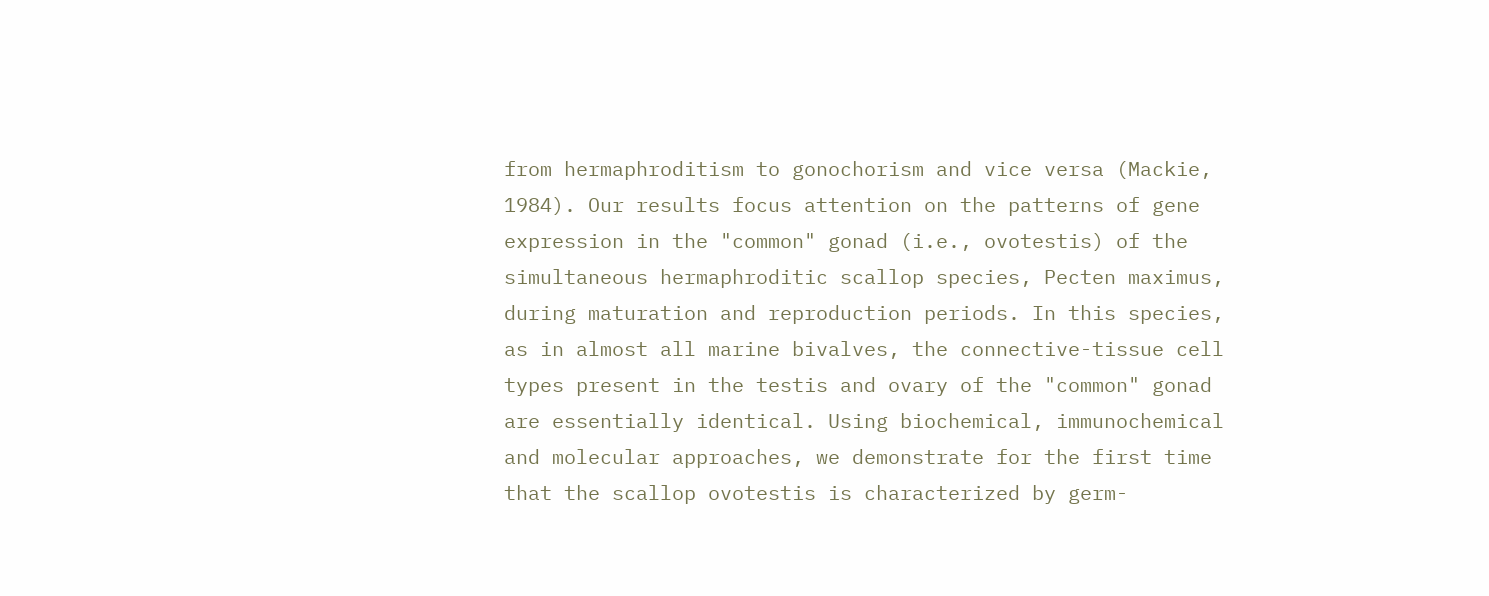from hermaphroditism to gonochorism and vice versa (Mackie, 1984). Our results focus attention on the patterns of gene expression in the "common" gonad (i.e., ovotestis) of the simultaneous hermaphroditic scallop species, Pecten maximus, during maturation and reproduction periods. In this species, as in almost all marine bivalves, the connective-tissue cell types present in the testis and ovary of the "common" gonad are essentially identical. Using biochemical, immunochemical and molecular approaches, we demonstrate for the first time that the scallop ovotestis is characterized by germ-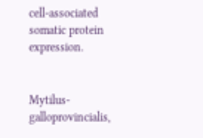cell-associated somatic protein expression.


Mytilus-galloprovincialis,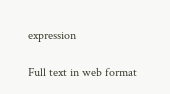expression

Full text in web format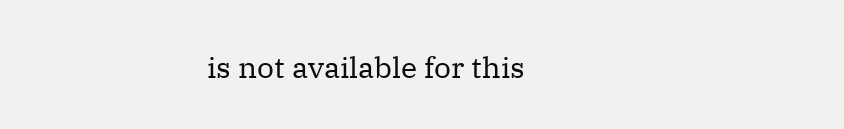is not available for this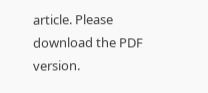article. Please download the PDF version.